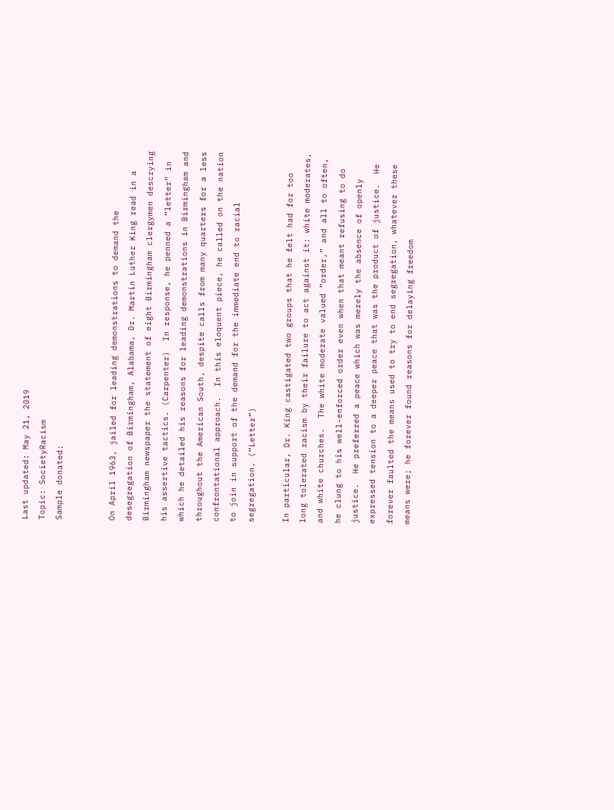Last updated: May 21, 2019
Topic: SocietyRacism
Sample donated:


On April 1963, jailed for leading demonstrations to demand the desegregation of Birmingham, Alabama, Dr. Martin Luther King read in a Birmingham newspaper the statement of eight Birmingham clergymen descrying his assertive tactics. (Carpenter)  In response, he penned a “letter” in which he detailed his reasons for leading demonstrations in Birmingham and throughout the American South, despite calls from many quarters for a less confrontational approach.  In this eloquent piece, he called on the nation to join in support of the demand for the immediate end to racial segregation. (“Letter”)

In particular, Dr. King castigated two groups that he felt had for too long tolerated racism by their failure to act against it: white moderates, and white churches.  The white moderate valued “order,” and all to often, he clung to his well-enforced order even when that meant refusing to do justice.  He preferred a peace which was merely the absence of openly expressed tension to a deeper peace that was the product of justice.  He forever faulted the means used to try to end segregation, whatever these means were; he forever found reasons for delaying freedom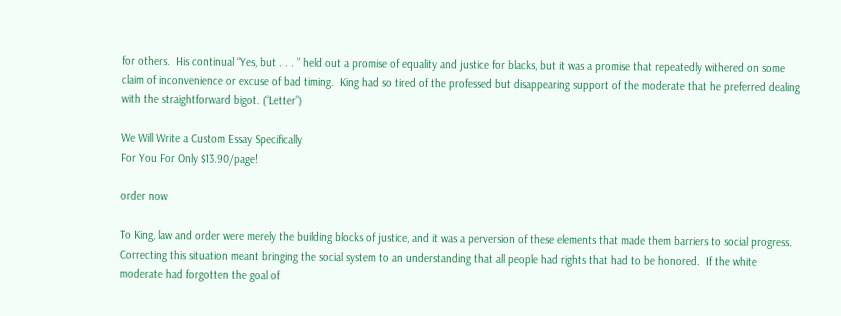for others.  His continual “Yes, but . . . ” held out a promise of equality and justice for blacks, but it was a promise that repeatedly withered on some claim of inconvenience or excuse of bad timing.  King had so tired of the professed but disappearing support of the moderate that he preferred dealing with the straightforward bigot. (“Letter”)

We Will Write a Custom Essay Specifically
For You For Only $13.90/page!

order now

To King, law and order were merely the building blocks of justice, and it was a perversion of these elements that made them barriers to social progress.  Correcting this situation meant bringing the social system to an understanding that all people had rights that had to be honored.  If the white moderate had forgotten the goal of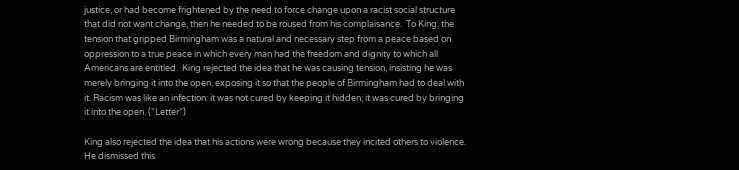justice, or had become frightened by the need to force change upon a racist social structure that did not want change, then he needed to be roused from his complaisance.  To King, the tension that gripped Birmingham was a natural and necessary step from a peace based on oppression to a true peace in which every man had the freedom and dignity to which all Americans are entitled.  King rejected the idea that he was causing tension, insisting he was merely bringing it into the open, exposing it so that the people of Birmingham had to deal with it. Racism was like an infection: it was not cured by keeping it hidden; it was cured by bringing it into the open. (“Letter”)

King also rejected the idea that his actions were wrong because they incited others to violence.  He dismissed this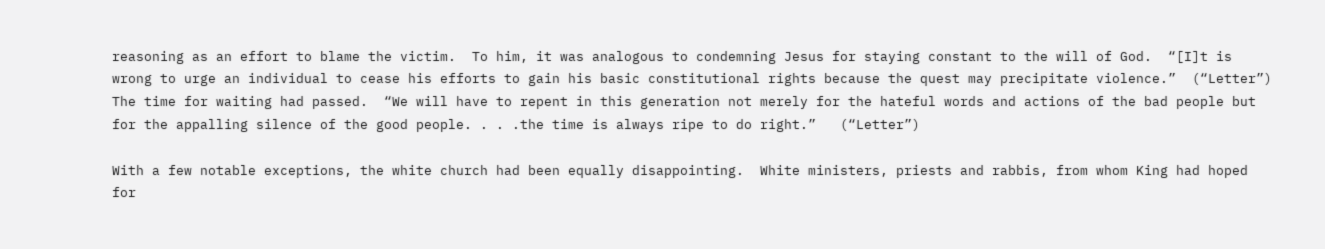reasoning as an effort to blame the victim.  To him, it was analogous to condemning Jesus for staying constant to the will of God.  “[I]t is wrong to urge an individual to cease his efforts to gain his basic constitutional rights because the quest may precipitate violence.”  (“Letter”) The time for waiting had passed.  “We will have to repent in this generation not merely for the hateful words and actions of the bad people but for the appalling silence of the good people. . . .the time is always ripe to do right.”   (“Letter”)

With a few notable exceptions, the white church had been equally disappointing.  White ministers, priests and rabbis, from whom King had hoped for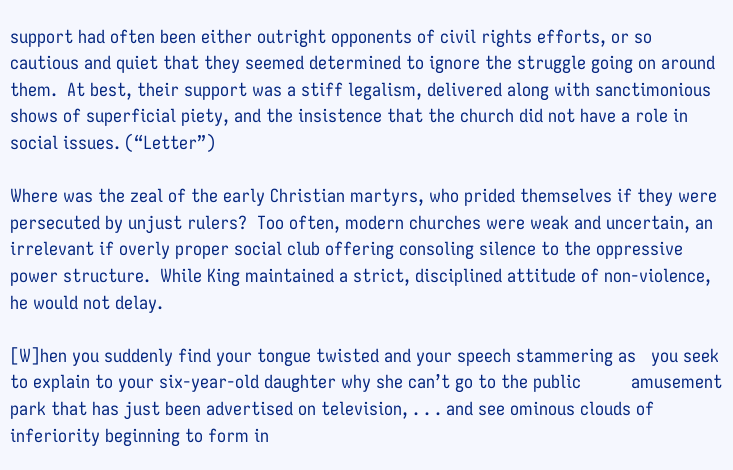support had often been either outright opponents of civil rights efforts, or so cautious and quiet that they seemed determined to ignore the struggle going on around them.  At best, their support was a stiff legalism, delivered along with sanctimonious shows of superficial piety, and the insistence that the church did not have a role in social issues. (“Letter”)

Where was the zeal of the early Christian martyrs, who prided themselves if they were persecuted by unjust rulers?  Too often, modern churches were weak and uncertain, an irrelevant if overly proper social club offering consoling silence to the oppressive power structure.  While King maintained a strict, disciplined attitude of non-violence, he would not delay.

[W]hen you suddenly find your tongue twisted and your speech stammering as   you seek to explain to your six-year-old daughter why she can’t go to the public          amusement park that has just been advertised on television, . . . and see ominous clouds of inferiority beginning to form in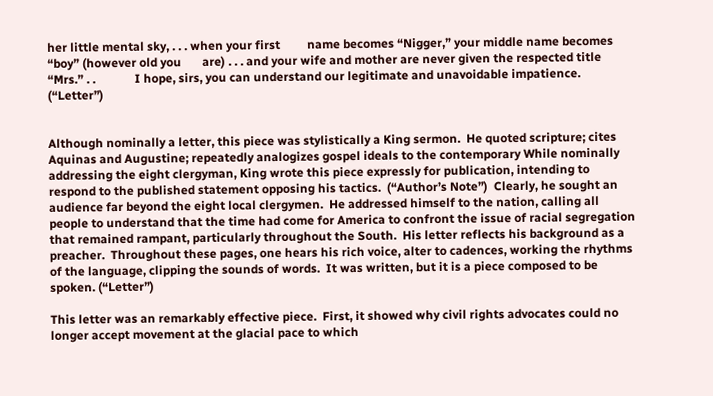her little mental sky, . . . when your first         name becomes “Nigger,” your middle name becomes “boy” (however old you       are) . . . and your wife and mother are never given the respected title “Mrs.” . .             I hope, sirs, you can understand our legitimate and unavoidable impatience.                                                                               (“Letter”)


Although nominally a letter, this piece was stylistically a King sermon.  He quoted scripture; cites Aquinas and Augustine; repeatedly analogizes gospel ideals to the contemporary While nominally addressing the eight clergyman, King wrote this piece expressly for publication, intending to respond to the published statement opposing his tactics.  (“Author’s Note”)  Clearly, he sought an audience far beyond the eight local clergymen.  He addressed himself to the nation, calling all people to understand that the time had come for America to confront the issue of racial segregation that remained rampant, particularly throughout the South.  His letter reflects his background as a preacher.  Throughout these pages, one hears his rich voice, alter to cadences, working the rhythms of the language, clipping the sounds of words.  It was written, but it is a piece composed to be spoken. (“Letter”)

This letter was an remarkably effective piece.  First, it showed why civil rights advocates could no longer accept movement at the glacial pace to which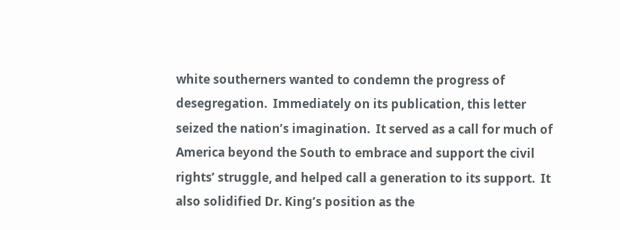white southerners wanted to condemn the progress of desegregation.  Immediately on its publication, this letter seized the nation’s imagination.  It served as a call for much of America beyond the South to embrace and support the civil rights’ struggle, and helped call a generation to its support.  It also solidified Dr. King’s position as the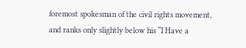foremost spokesman of the civil rights movement, and ranks only slightly below his “I Have a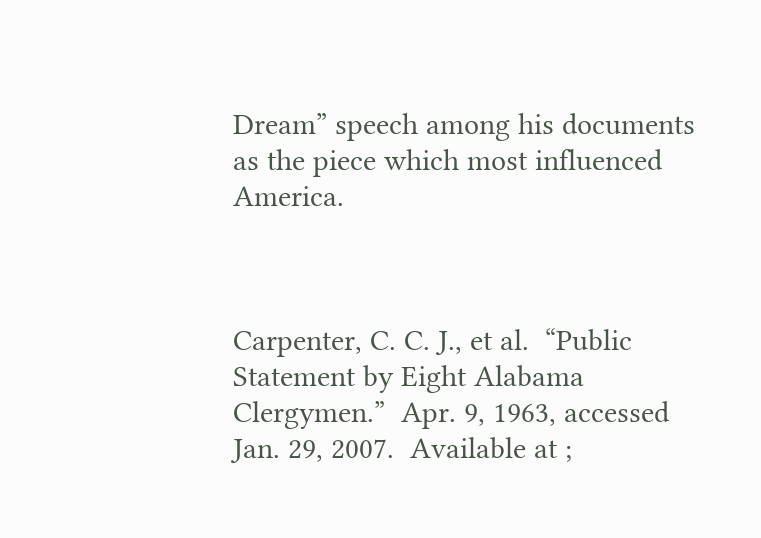Dream” speech among his documents as the piece which most influenced America.



Carpenter, C. C. J., et al.  “Public Statement by Eight Alabama Clergymen.”  Apr. 9, 1963, accessed Jan. 29, 2007.  Available at ;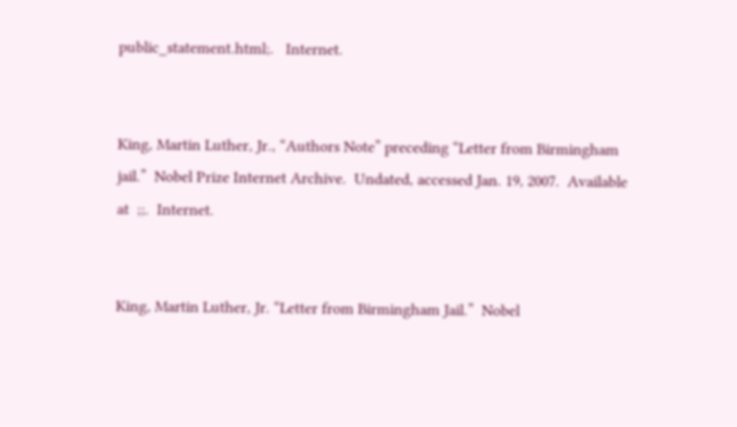public_statement.html;.   Internet.


King, Martin Luther, Jr., “Authors Note” preceding “Letter from Birmingham jail.”  Nobel Prize Internet Archive.  Undated, accessed Jan. 19, 2007.  Available at  ;;.  Internet.


King, Martin Luther, Jr. “Letter from Birmingham Jail.”  Nobel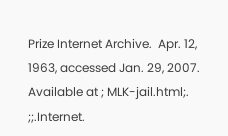Prize Internet Archive.  Apr. 12, 1963, accessed Jan. 29, 2007.  Available at ; MLK-jail.html;.  ;;.Internet.